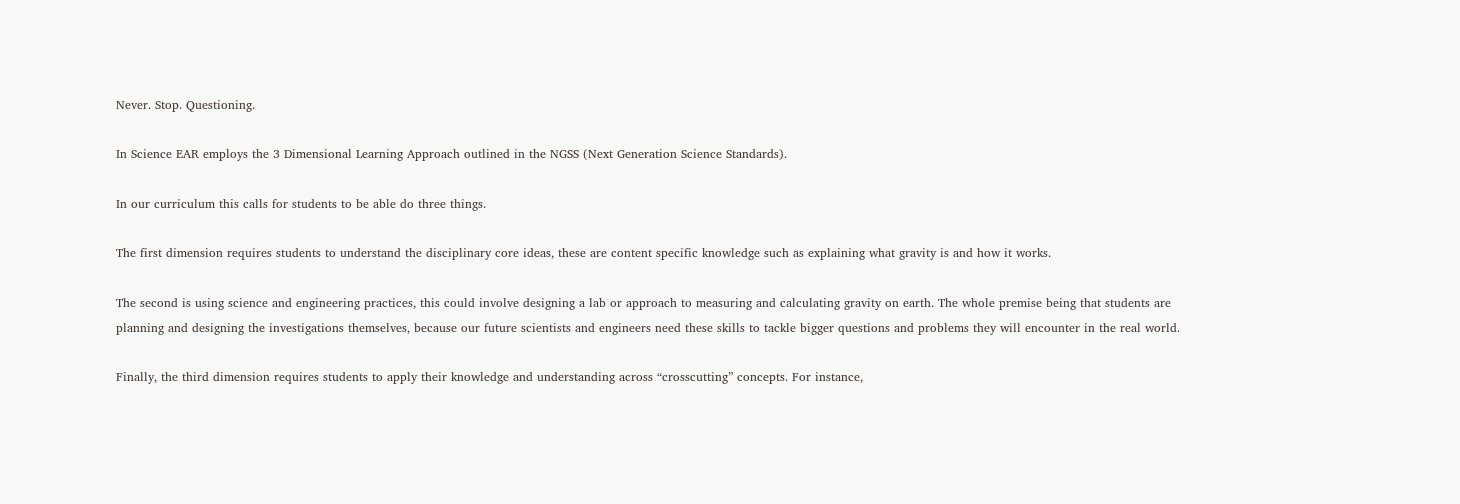Never. Stop. Questioning.

In Science EAR employs the 3 Dimensional Learning Approach outlined in the NGSS (Next Generation Science Standards).

In our curriculum this calls for students to be able do three things.

The first dimension requires students to understand the disciplinary core ideas, these are content specific knowledge such as explaining what gravity is and how it works.

The second is using science and engineering practices, this could involve designing a lab or approach to measuring and calculating gravity on earth. The whole premise being that students are planning and designing the investigations themselves, because our future scientists and engineers need these skills to tackle bigger questions and problems they will encounter in the real world.

Finally, the third dimension requires students to apply their knowledge and understanding across “crosscutting” concepts. For instance,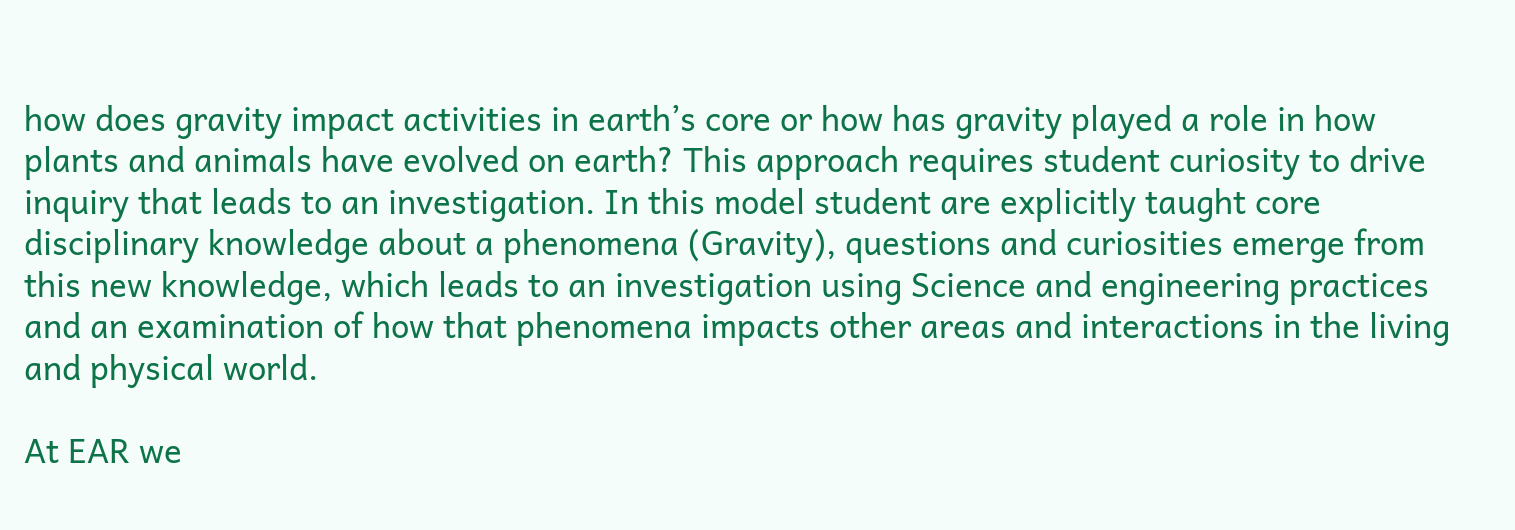how does gravity impact activities in earth’s core or how has gravity played a role in how plants and animals have evolved on earth? This approach requires student curiosity to drive inquiry that leads to an investigation. In this model student are explicitly taught core disciplinary knowledge about a phenomena (Gravity), questions and curiosities emerge from this new knowledge, which leads to an investigation using Science and engineering practices and an examination of how that phenomena impacts other areas and interactions in the living and physical world.

At EAR we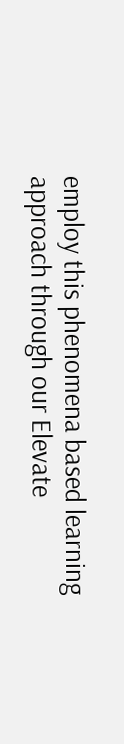employ this phenomena based learning approach through our Elevate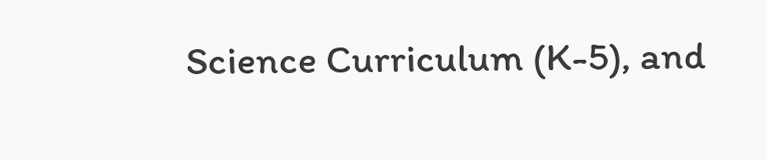Science Curriculum (K-5), and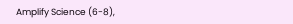Amplify Science (6-8),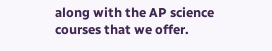along with the AP science courses that we offer.